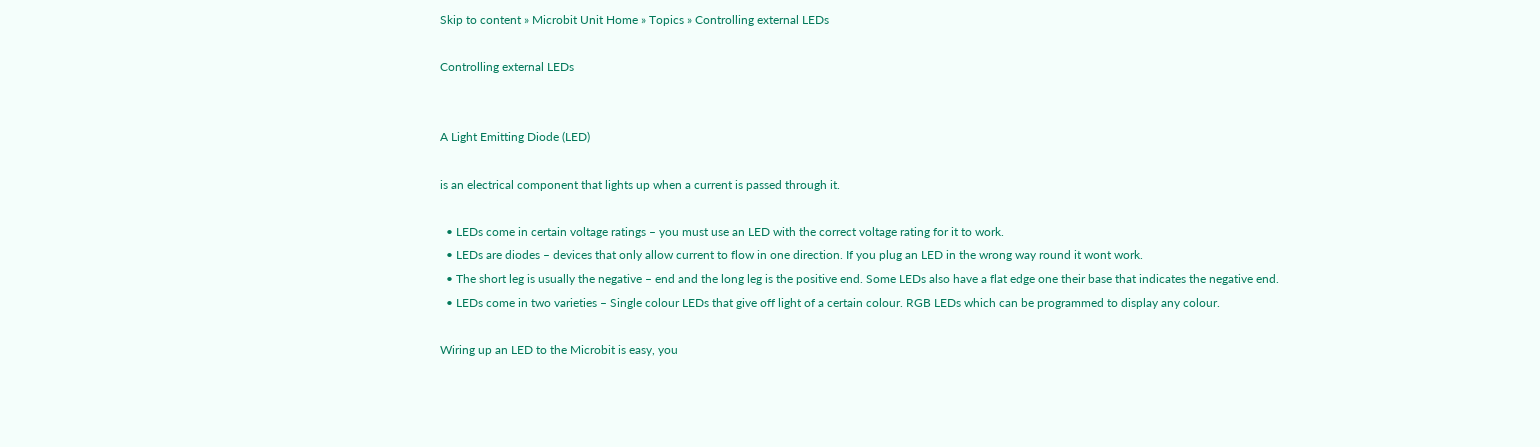Skip to content » Microbit Unit Home » Topics » Controlling external LEDs

Controlling external LEDs


A Light Emitting Diode (LED)

is an electrical component that lights up when a current is passed through it.

  • LEDs come in certain voltage ratings – you must use an LED with the correct voltage rating for it to work.
  • LEDs are diodes – devices that only allow current to flow in one direction. If you plug an LED in the wrong way round it wont work.
  • The short leg is usually the negative – end and the long leg is the positive end. Some LEDs also have a flat edge one their base that indicates the negative end.
  • LEDs come in two varieties – Single colour LEDs that give off light of a certain colour. RGB LEDs which can be programmed to display any colour.

Wiring up an LED to the Microbit is easy, you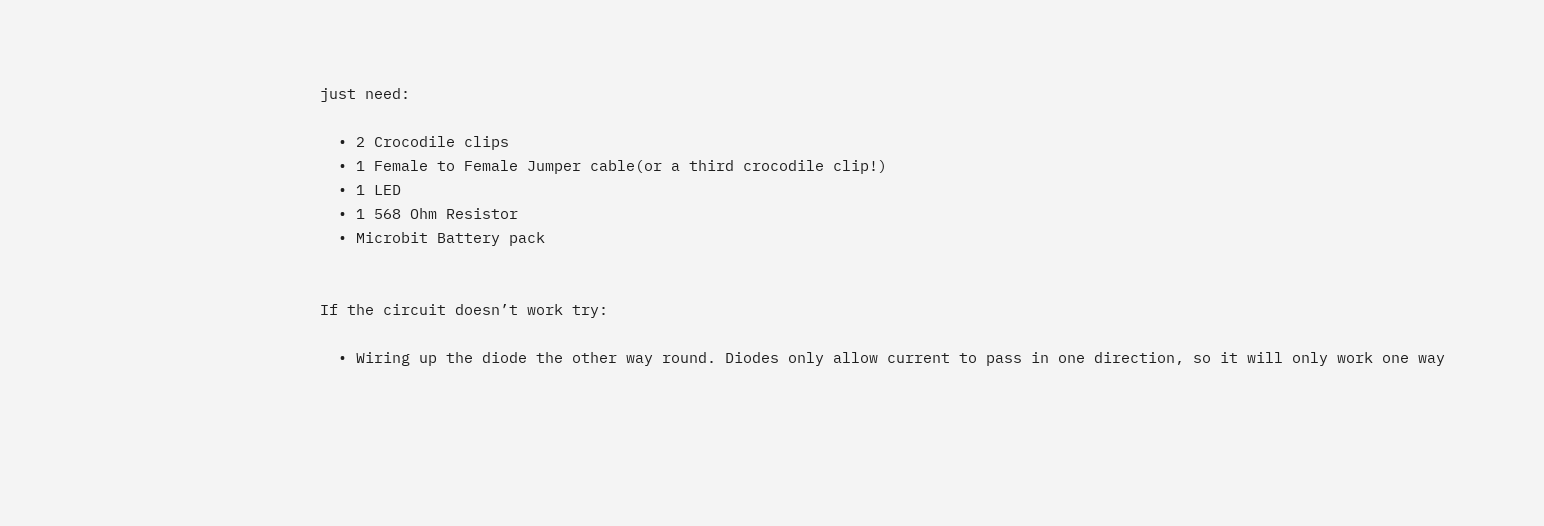just need:

  • 2 Crocodile clips
  • 1 Female to Female Jumper cable(or a third crocodile clip!)
  • 1 LED
  • 1 568 Ohm Resistor
  • Microbit Battery pack


If the circuit doesn’t work try:

  • Wiring up the diode the other way round. Diodes only allow current to pass in one direction, so it will only work one way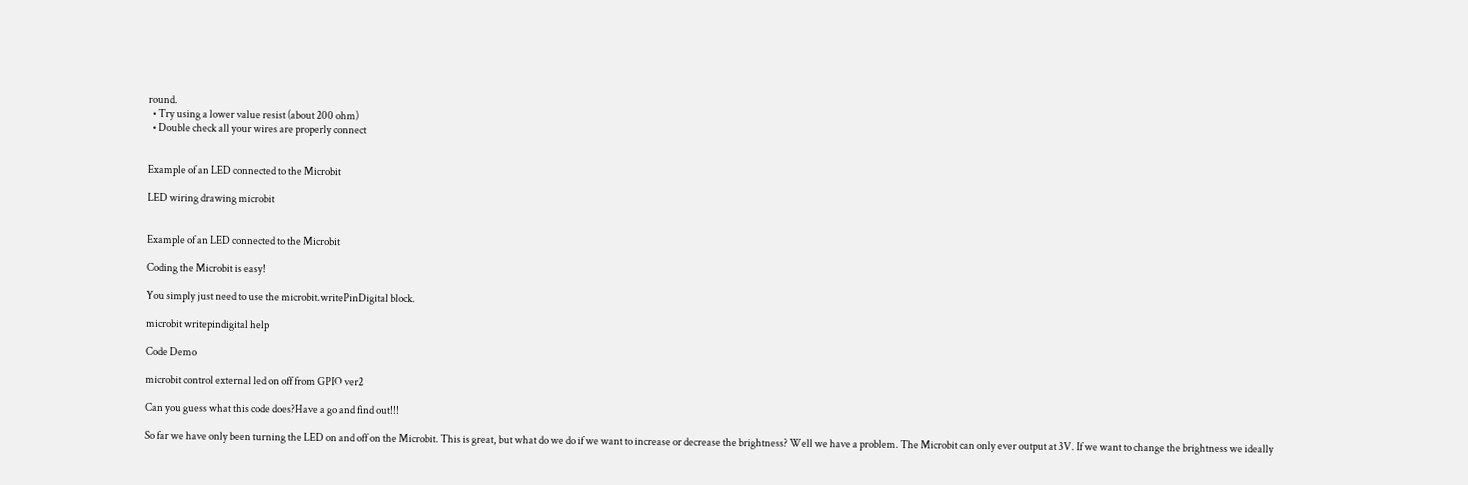round.
  • Try using a lower value resist (about 200 ohm)
  • Double check all your wires are properly connect


Example of an LED connected to the Microbit

LED wiring drawing microbit


Example of an LED connected to the Microbit

Coding the Microbit is easy!

You simply just need to use the microbit.writePinDigital block.

microbit writepindigital help

Code Demo

microbit control external led on off from GPIO ver2

Can you guess what this code does?Have a go and find out!!!

So far we have only been turning the LED on and off on the Microbit. This is great, but what do we do if we want to increase or decrease the brightness? Well we have a problem. The Microbit can only ever output at 3V. If we want to change the brightness we ideally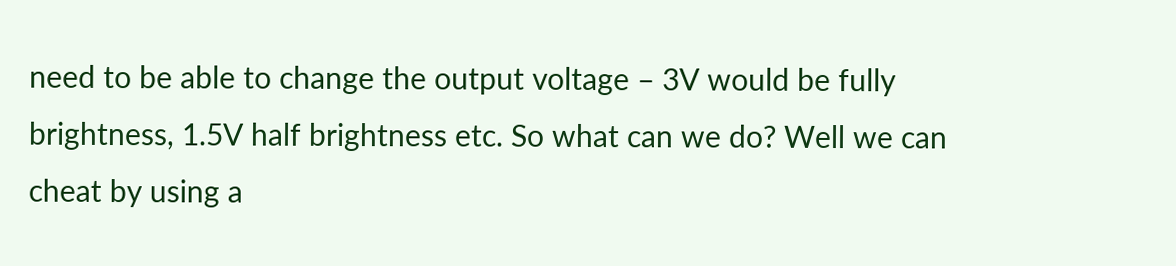need to be able to change the output voltage – 3V would be fully brightness, 1.5V half brightness etc. So what can we do? Well we can cheat by using a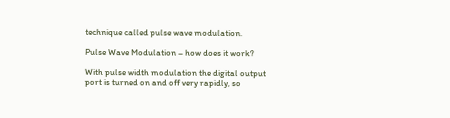technique called pulse wave modulation.

Pulse Wave Modulation – how does it work?

With pulse width modulation the digital output port is turned on and off very rapidly, so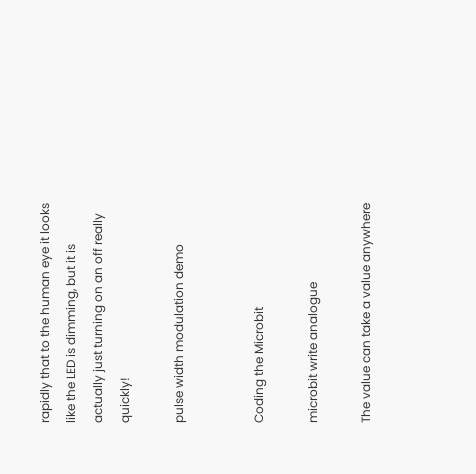rapidly that to the human eye it looks like the LED is dimming, but it is actually just turning on an off really quickly!

pulse width modulation demo


Coding the Microbit

microbit write analogue

The value can take a value anywhere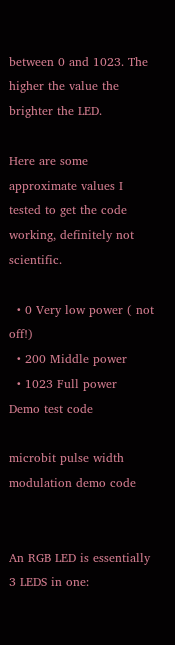between 0 and 1023. The higher the value the brighter the LED.

Here are some approximate values I tested to get the code working, definitely not scientific.

  • 0 Very low power ( not off!)
  • 200 Middle power
  • 1023 Full power
Demo test code

microbit pulse width modulation demo code


An RGB LED is essentially 3 LEDS in one: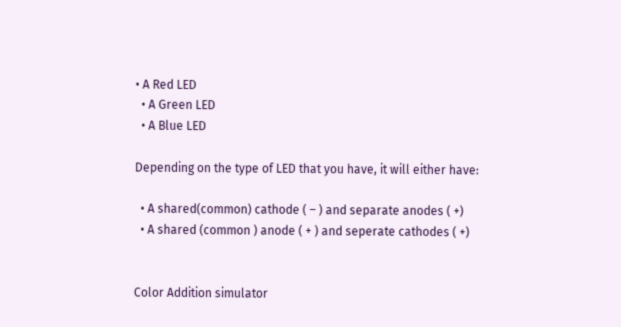• A Red LED
  • A Green LED
  • A Blue LED

Depending on the type of LED that you have, it will either have:

  • A shared(common) cathode ( – ) and separate anodes ( +)
  • A shared (common ) anode ( + ) and seperate cathodes ( +)


Color Addition simulator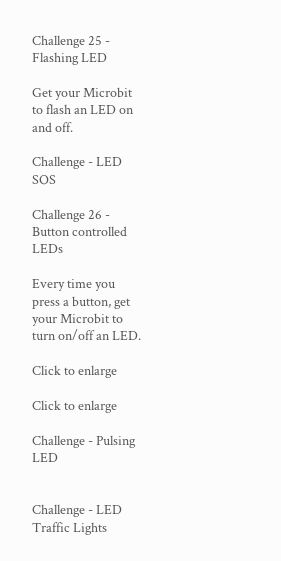Challenge 25 - Flashing LED

Get your Microbit to flash an LED on and off.

Challenge - LED SOS

Challenge 26 - Button controlled LEDs

Every time you press a button, get your Microbit to turn on/off an LED.

Click to enlarge

Click to enlarge

Challenge - Pulsing LED


Challenge - LED Traffic Lights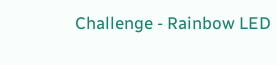Challenge - Rainbow LED